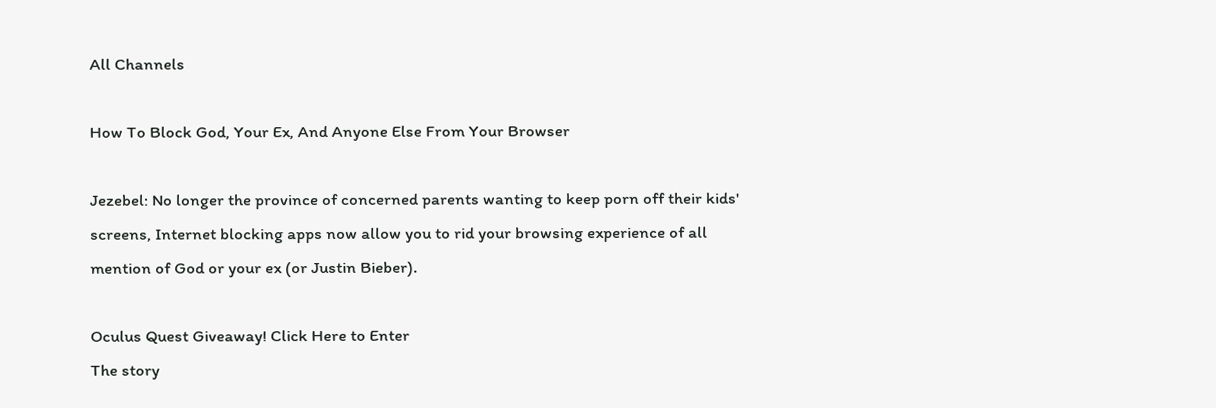All Channels

How To Block God, Your Ex, And Anyone Else From Your Browser

Jezebel: No longer the province of concerned parents wanting to keep porn off their kids' screens, Internet blocking apps now allow you to rid your browsing experience of all mention of God or your ex (or Justin Bieber).

Oculus Quest Giveaway! Click Here to Enter
The story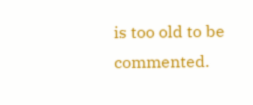is too old to be commented.